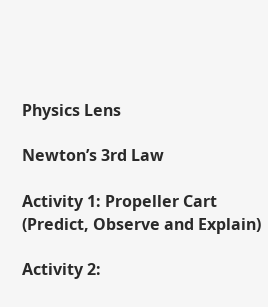Physics Lens

Newton’s 3rd Law

Activity 1: Propeller Cart (Predict, Observe and Explain)

Activity 2: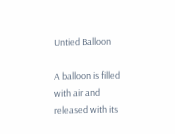Untied Balloon

A balloon is filled with air and released with its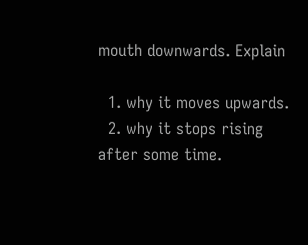mouth downwards. Explain

  1. why it moves upwards.
  2. why it stops rising after some time.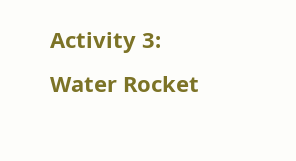Activity 3: Water Rocket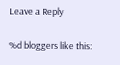Leave a Reply

%d bloggers like this: